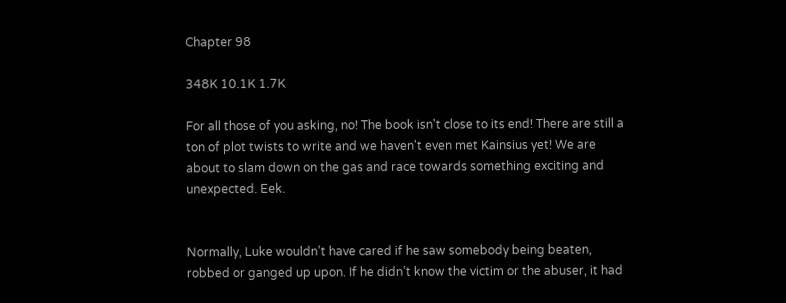Chapter 98

348K 10.1K 1.7K

For all those of you asking, no! The book isn't close to its end! There are still a ton of plot twists to write and we haven't even met Kainsius yet! We are about to slam down on the gas and race towards something exciting and unexpected. Eek.


Normally, Luke wouldn’t have cared if he saw somebody being beaten, robbed or ganged up upon. If he didn’t know the victim or the abuser, it had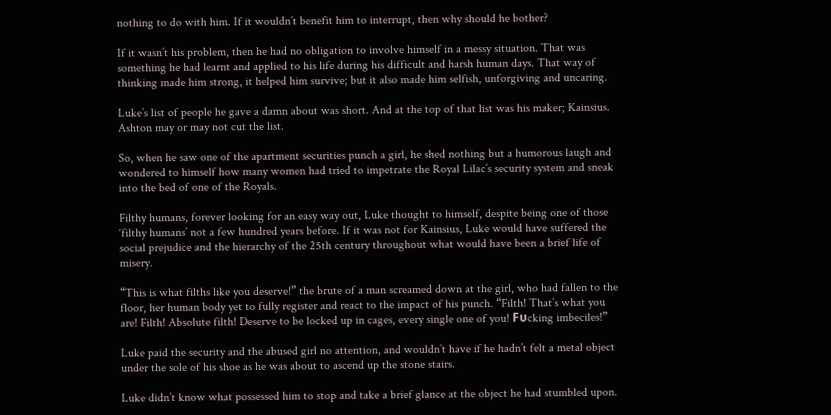nothing to do with him. If it wouldn’t benefit him to interrupt, then why should he bother?

If it wasn’t his problem, then he had no obligation to involve himself in a messy situation. That was something he had learnt and applied to his life during his difficult and harsh human days. That way of thinking made him strong, it helped him survive; but it also made him selfish, unforgiving and uncaring.

Luke’s list of people he gave a damn about was short. And at the top of that list was his maker; Kainsius. Ashton may or may not cut the list.

So, when he saw one of the apartment securities punch a girl, he shed nothing but a humorous laugh and wondered to himself how many women had tried to impetrate the Royal Lilac’s security system and sneak into the bed of one of the Royals.

Filthy humans, forever looking for an easy way out, Luke thought to himself, despite being one of those ‘filthy humans’ not a few hundred years before. If it was not for Kainsius, Luke would have suffered the social prejudice and the hierarchy of the 25th century throughout what would have been a brief life of misery.

“This is what filths like you deserve!” the brute of a man screamed down at the girl, who had fallen to the floor, her human body yet to fully register and react to the impact of his punch. “Filth! That’s what you are! Filth! Absolute filth! Deserve to be locked up in cages, every single one of you! Fυcking imbeciles!”

Luke paid the security and the abused girl no attention, and wouldn’t have if he hadn’t felt a metal object under the sole of his shoe as he was about to ascend up the stone stairs.

Luke didn’t know what possessed him to stop and take a brief glance at the object he had stumbled upon.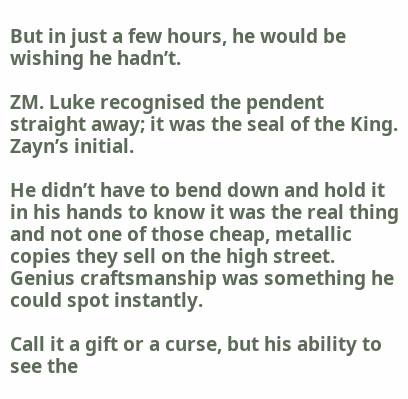But in just a few hours, he would be wishing he hadn’t.

ZM. Luke recognised the pendent straight away; it was the seal of the King. Zayn’s initial.

He didn’t have to bend down and hold it in his hands to know it was the real thing and not one of those cheap, metallic copies they sell on the high street. Genius craftsmanship was something he could spot instantly.

Call it a gift or a curse, but his ability to see the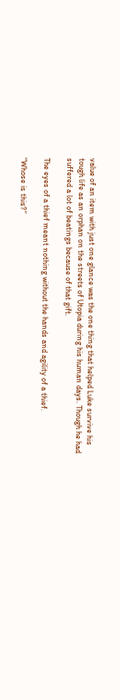value of an item with just one glance was the one thing that helped Luke survive his tough life as an orphan on the streets of Utopia during his human days. Though he had suffered a lot of beatings because of that gift.

The eyes of a thief meant nothing without the hands and agility of a thief.

“Whose is this?”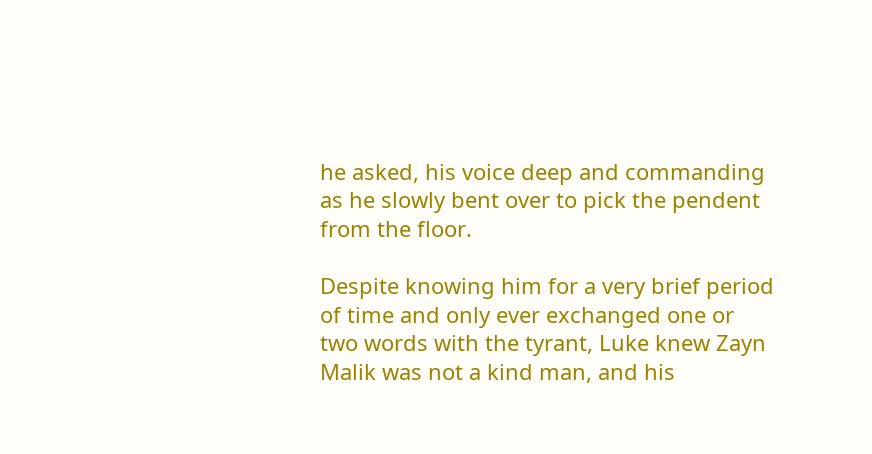he asked, his voice deep and commanding as he slowly bent over to pick the pendent from the floor.

Despite knowing him for a very brief period of time and only ever exchanged one or two words with the tyrant, Luke knew Zayn Malik was not a kind man, and his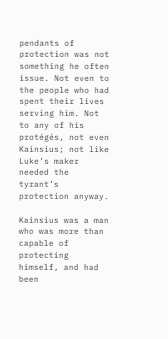pendants of protection was not something he often issue. Not even to the people who had spent their lives serving him. Not to any of his protégés, not even Kainsius; not like Luke’s maker needed the tyrant’s protection anyway.

Kainsius was a man who was more than capable of protecting himself, and had been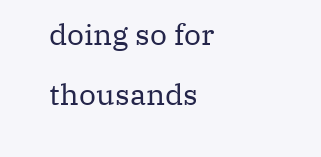doing so for thousands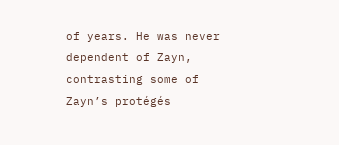of years. He was never dependent of Zayn, contrasting some of Zayn’s protégés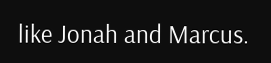like Jonah and Marcus.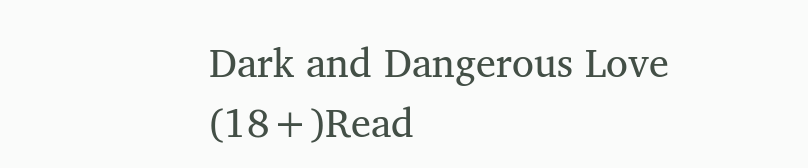Dark and Dangerous Love (18+)Read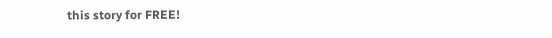this story for FREE!